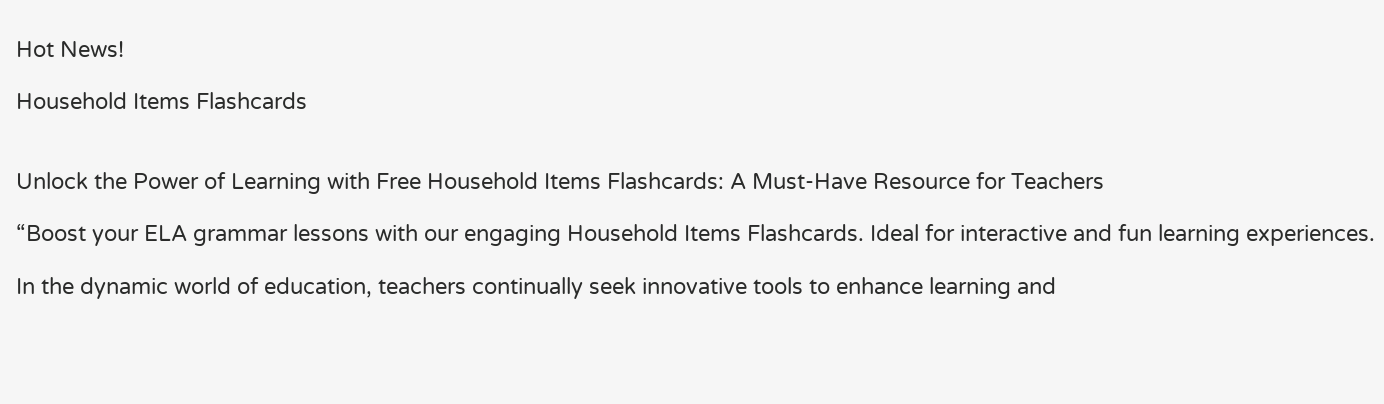Hot News!

Household Items Flashcards


Unlock the Power of Learning with Free Household Items Flashcards: A Must-Have Resource for Teachers

“Boost your ELA grammar lessons with our engaging Household Items Flashcards. Ideal for interactive and fun learning experiences.

In the dynamic world of education, teachers continually seek innovative tools to enhance learning and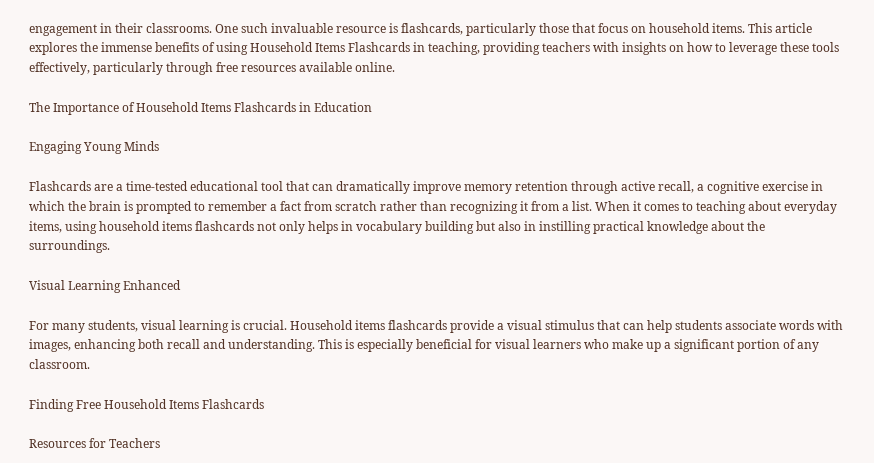engagement in their classrooms. One such invaluable resource is flashcards, particularly those that focus on household items. This article explores the immense benefits of using Household Items Flashcards in teaching, providing teachers with insights on how to leverage these tools effectively, particularly through free resources available online.

The Importance of Household Items Flashcards in Education

Engaging Young Minds

Flashcards are a time-tested educational tool that can dramatically improve memory retention through active recall, a cognitive exercise in which the brain is prompted to remember a fact from scratch rather than recognizing it from a list. When it comes to teaching about everyday items, using household items flashcards not only helps in vocabulary building but also in instilling practical knowledge about the surroundings.

Visual Learning Enhanced

For many students, visual learning is crucial. Household items flashcards provide a visual stimulus that can help students associate words with images, enhancing both recall and understanding. This is especially beneficial for visual learners who make up a significant portion of any classroom.

Finding Free Household Items Flashcards

Resources for Teachers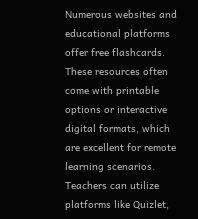Numerous websites and educational platforms offer free flashcards. These resources often come with printable options or interactive digital formats, which are excellent for remote learning scenarios. Teachers can utilize platforms like Quizlet,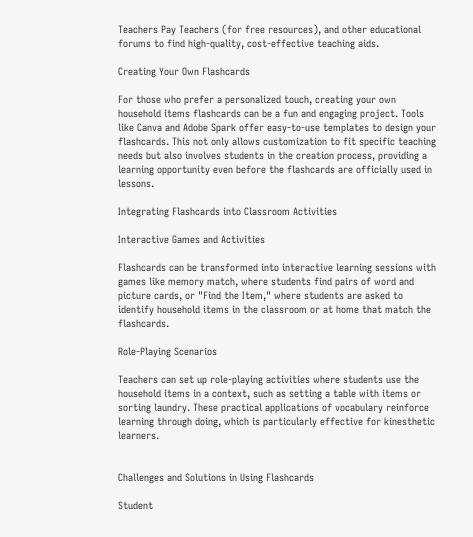Teachers Pay Teachers (for free resources), and other educational forums to find high-quality, cost-effective teaching aids.

Creating Your Own Flashcards

For those who prefer a personalized touch, creating your own household items flashcards can be a fun and engaging project. Tools like Canva and Adobe Spark offer easy-to-use templates to design your flashcards. This not only allows customization to fit specific teaching needs but also involves students in the creation process, providing a learning opportunity even before the flashcards are officially used in lessons.

Integrating Flashcards into Classroom Activities

Interactive Games and Activities

Flashcards can be transformed into interactive learning sessions with games like memory match, where students find pairs of word and picture cards, or "Find the Item," where students are asked to identify household items in the classroom or at home that match the flashcards.

Role-Playing Scenarios

Teachers can set up role-playing activities where students use the household items in a context, such as setting a table with items or sorting laundry. These practical applications of vocabulary reinforce learning through doing, which is particularly effective for kinesthetic learners.


Challenges and Solutions in Using Flashcards

Student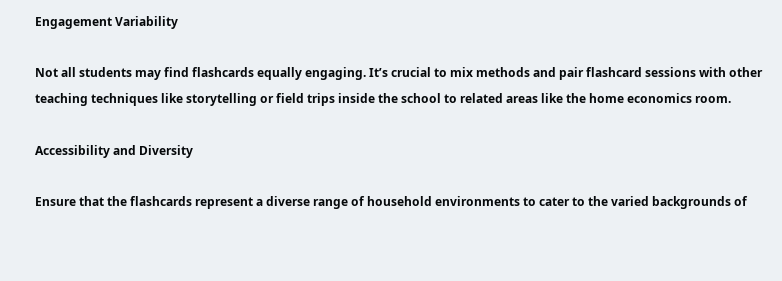Engagement Variability

Not all students may find flashcards equally engaging. It’s crucial to mix methods and pair flashcard sessions with other teaching techniques like storytelling or field trips inside the school to related areas like the home economics room.

Accessibility and Diversity

Ensure that the flashcards represent a diverse range of household environments to cater to the varied backgrounds of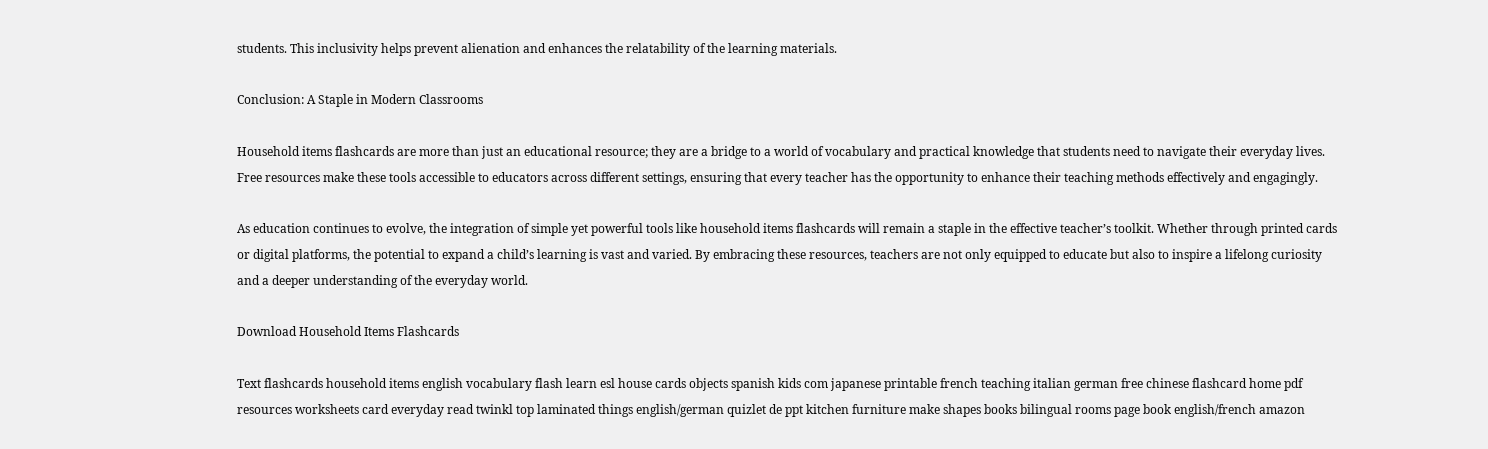students. This inclusivity helps prevent alienation and enhances the relatability of the learning materials.

Conclusion: A Staple in Modern Classrooms

Household items flashcards are more than just an educational resource; they are a bridge to a world of vocabulary and practical knowledge that students need to navigate their everyday lives. Free resources make these tools accessible to educators across different settings, ensuring that every teacher has the opportunity to enhance their teaching methods effectively and engagingly.

As education continues to evolve, the integration of simple yet powerful tools like household items flashcards will remain a staple in the effective teacher’s toolkit. Whether through printed cards or digital platforms, the potential to expand a child’s learning is vast and varied. By embracing these resources, teachers are not only equipped to educate but also to inspire a lifelong curiosity and a deeper understanding of the everyday world.

Download Household Items Flashcards

Text flashcards household items english vocabulary flash learn esl house cards objects spanish kids com japanese printable french teaching italian german free chinese flashcard home pdf resources worksheets card everyday read twinkl top laminated things english/german quizlet de ppt kitchen furniture make shapes books bilingual rooms page book english/french amazon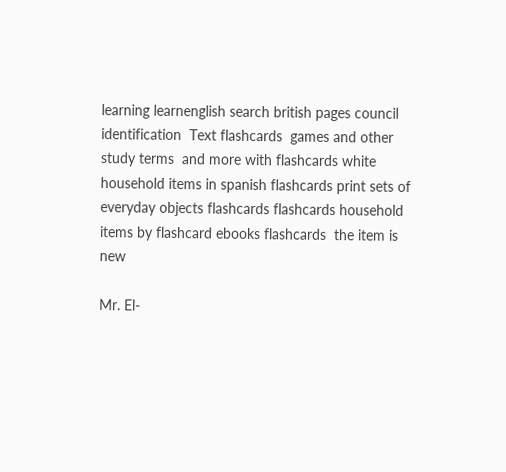learning learnenglish search british pages council identification  Text flashcards  games and other study terms  and more with flashcards white household items in spanish flashcards print sets of everyday objects flashcards flashcards household items by flashcard ebooks flashcards  the item is new

Mr. El-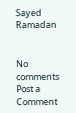Sayed Ramadan


No comments
Post a Comment